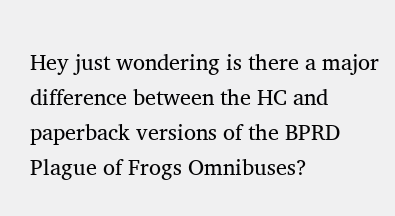Hey just wondering is there a major difference between the HC and paperback versions of the BPRD Plague of Frogs Omnibuses?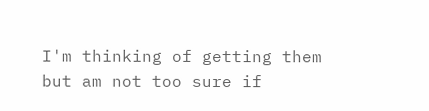I'm thinking of getting them but am not too sure if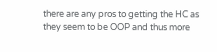there are any pros to getting the HC as they seem to be OOP and thus more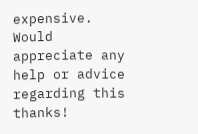expensive. Would appreciate any help or advice regarding this thanks!